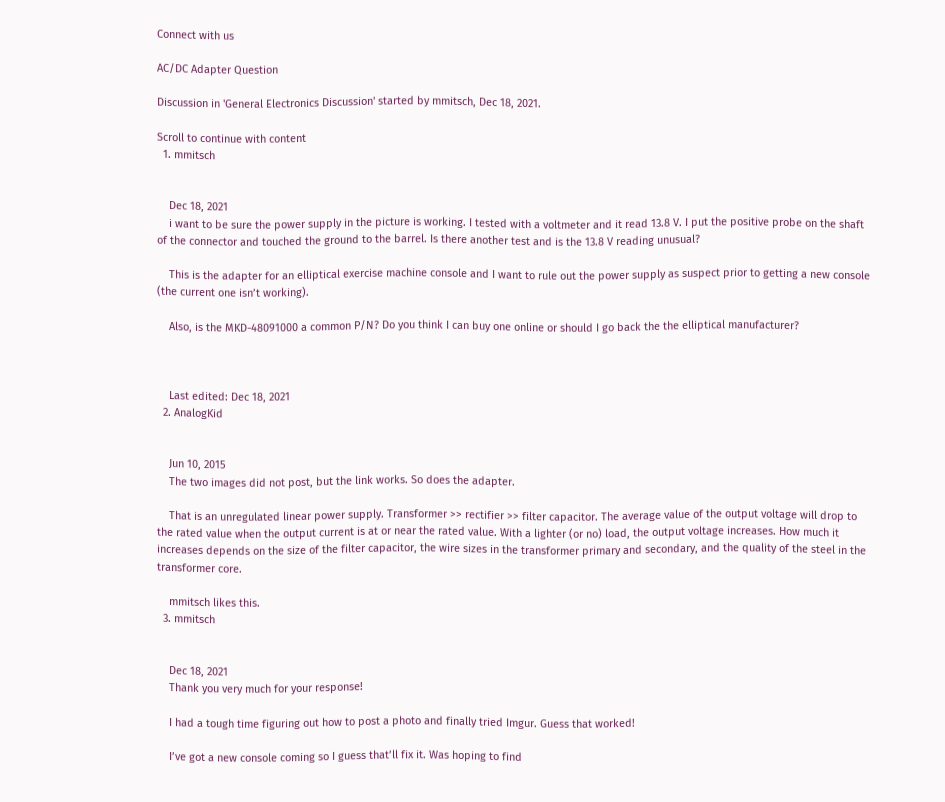Connect with us

AC/DC Adapter Question

Discussion in 'General Electronics Discussion' started by mmitsch, Dec 18, 2021.

Scroll to continue with content
  1. mmitsch


    Dec 18, 2021
    i want to be sure the power supply in the picture is working. I tested with a voltmeter and it read 13.8 V. I put the positive probe on the shaft of the connector and touched the ground to the barrel. Is there another test and is the 13.8 V reading unusual?

    This is the adapter for an elliptical exercise machine console and I want to rule out the power supply as suspect prior to getting a new console (the current one isn’t working).

    Also, is the MKD-48091000 a common P/N? Do you think I can buy one online or should I go back the the elliptical manufacturer?



    Last edited: Dec 18, 2021
  2. AnalogKid


    Jun 10, 2015
    The two images did not post, but the link works. So does the adapter.

    That is an unregulated linear power supply. Transformer >> rectifier >> filter capacitor. The average value of the output voltage will drop to the rated value when the output current is at or near the rated value. With a lighter (or no) load, the output voltage increases. How much it increases depends on the size of the filter capacitor, the wire sizes in the transformer primary and secondary, and the quality of the steel in the transformer core.

    mmitsch likes this.
  3. mmitsch


    Dec 18, 2021
    Thank you very much for your response!

    I had a tough time figuring out how to post a photo and finally tried Imgur. Guess that worked!

    I’ve got a new console coming so I guess that’ll fix it. Was hoping to find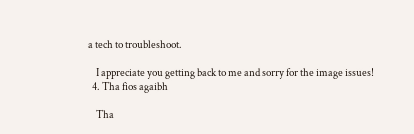a tech to troubleshoot.

    I appreciate you getting back to me and sorry for the image issues!
  4. Tha fios agaibh

    Tha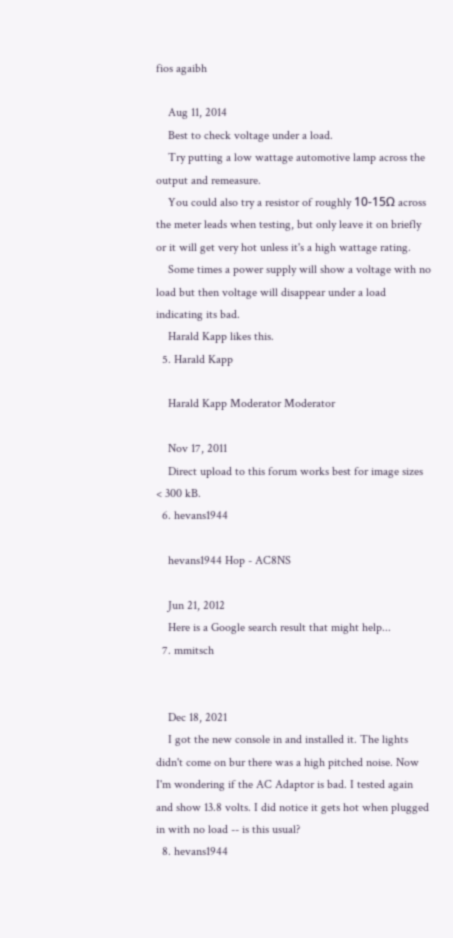fios agaibh

    Aug 11, 2014
    Best to check voltage under a load.
    Try putting a low wattage automotive lamp across the output and remeasure.
    You could also try a resistor of roughly 10-15Ω across the meter leads when testing, but only leave it on briefly or it will get very hot unless it's a high wattage rating.
    Some times a power supply will show a voltage with no load but then voltage will disappear under a load indicating its bad.
    Harald Kapp likes this.
  5. Harald Kapp

    Harald Kapp Moderator Moderator

    Nov 17, 2011
    Direct upload to this forum works best for image sizes < 300 kB.
  6. hevans1944

    hevans1944 Hop - AC8NS

    Jun 21, 2012
    Here is a Google search result that might help...
  7. mmitsch


    Dec 18, 2021
    I got the new console in and installed it. The lights didn't come on bur there was a high pitched noise. Now I'm wondering if the AC Adaptor is bad. I tested again and show 13.8 volts. I did notice it gets hot when plugged in with no load -- is this usual?
  8. hevans1944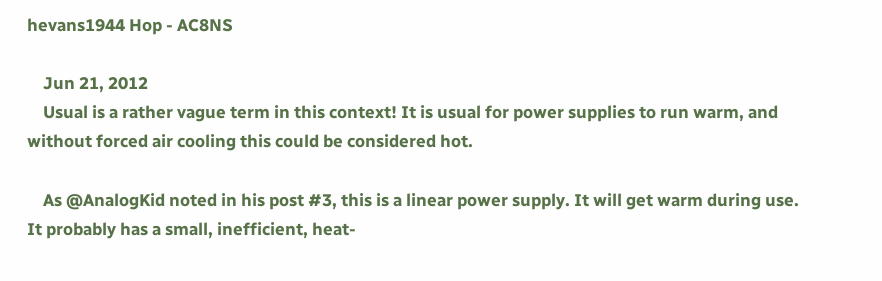hevans1944 Hop - AC8NS

    Jun 21, 2012
    Usual is a rather vague term in this context! It is usual for power supplies to run warm, and without forced air cooling this could be considered hot.

    As @AnalogKid noted in his post #3, this is a linear power supply. It will get warm during use. It probably has a small, inefficient, heat-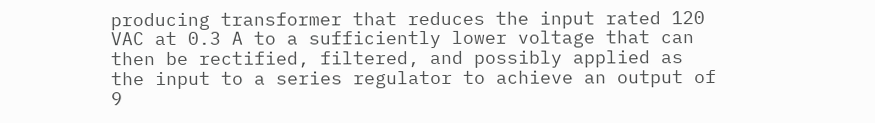producing transformer that reduces the input rated 120 VAC at 0.3 A to a sufficiently lower voltage that can then be rectified, filtered, and possibly applied as the input to a series regulator to achieve an output of 9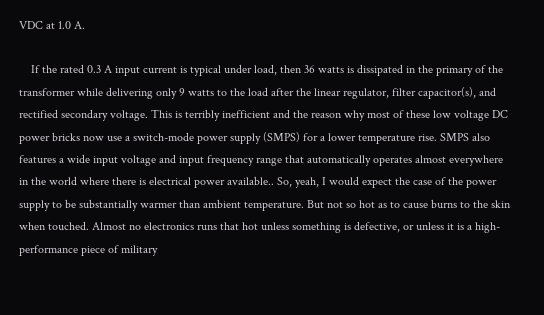VDC at 1.0 A.

    If the rated 0.3 A input current is typical under load, then 36 watts is dissipated in the primary of the transformer while delivering only 9 watts to the load after the linear regulator, filter capacitor(s), and rectified secondary voltage. This is terribly inefficient and the reason why most of these low voltage DC power bricks now use a switch-mode power supply (SMPS) for a lower temperature rise. SMPS also features a wide input voltage and input frequency range that automatically operates almost everywhere in the world where there is electrical power available.. So, yeah, I would expect the case of the power supply to be substantially warmer than ambient temperature. But not so hot as to cause burns to the skin when touched. Almost no electronics runs that hot unless something is defective, or unless it is a high-performance piece of military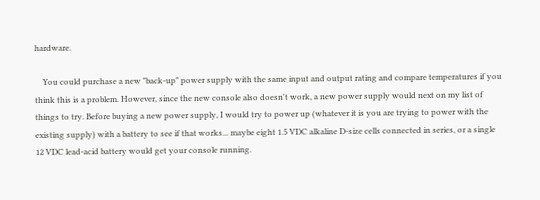hardware.

    You could purchase a new "back-up" power supply with the same input and output rating and compare temperatures if you think this is a problem. However, since the new console also doesn't work, a new power supply would next on my list of things to try. Before buying a new power supply, I would try to power up (whatever it is you are trying to power with the existing supply) with a battery to see if that works... maybe eight 1.5 VDC alkaline D-size cells connected in series, or a single 12 VDC lead-acid battery would get your console running.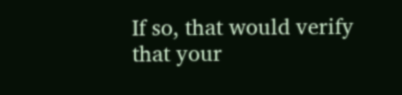If so, that would verify that your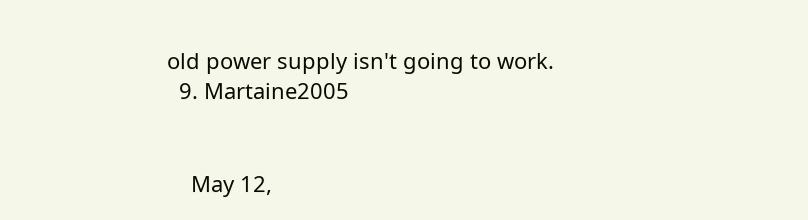old power supply isn't going to work.
  9. Martaine2005


    May 12,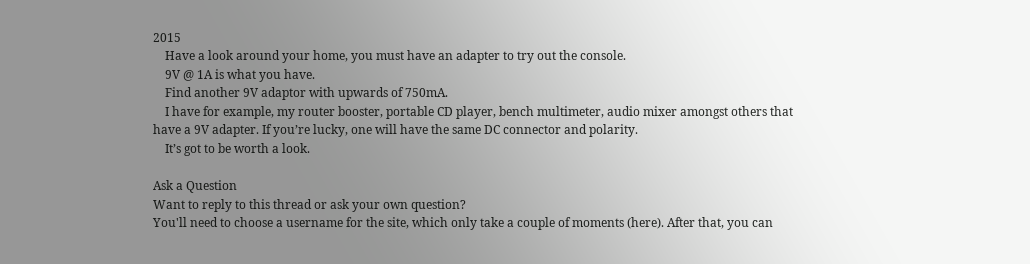2015
    Have a look around your home, you must have an adapter to try out the console.
    9V @ 1A is what you have.
    Find another 9V adaptor with upwards of 750mA.
    I have for example, my router booster, portable CD player, bench multimeter, audio mixer amongst others that have a 9V adapter. If you’re lucky, one will have the same DC connector and polarity.
    It’s got to be worth a look.

Ask a Question
Want to reply to this thread or ask your own question?
You'll need to choose a username for the site, which only take a couple of moments (here). After that, you can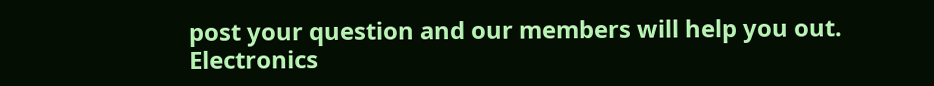post your question and our members will help you out.
Electronics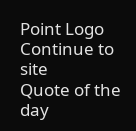Point Logo
Continue to site
Quote of the day